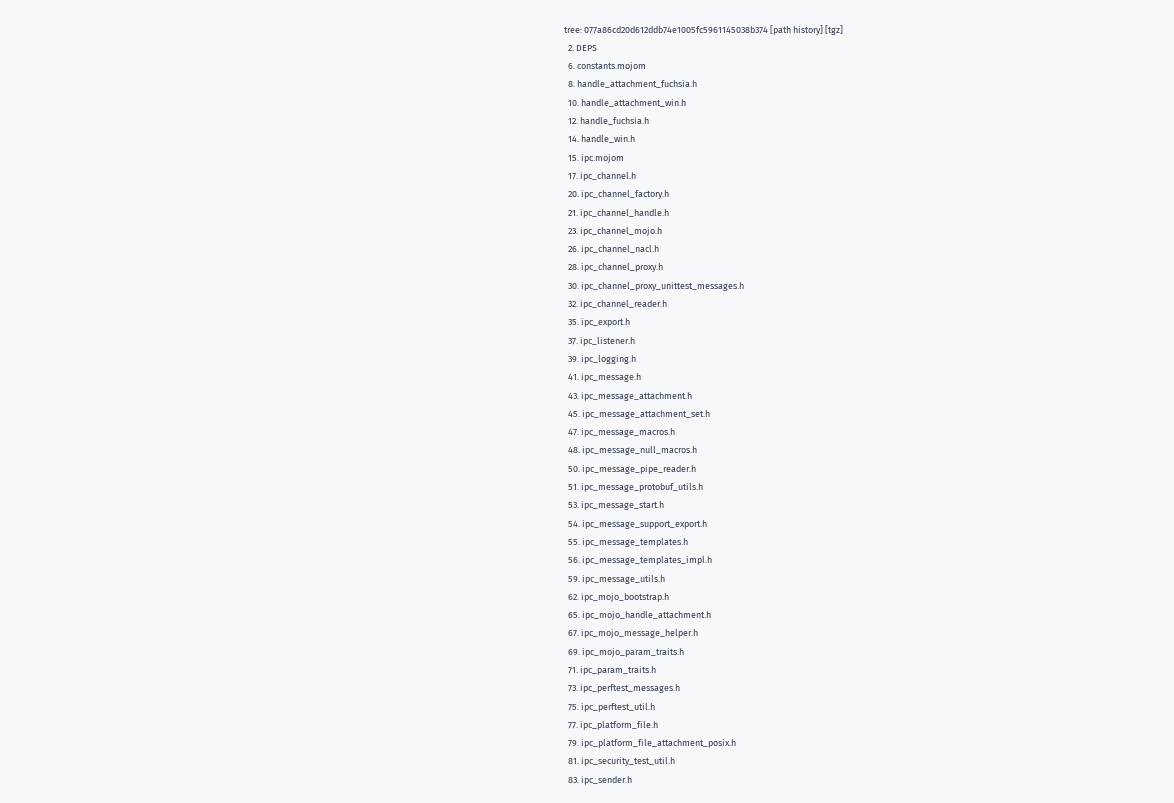tree: 077a86cd20d612ddb74e1005fc5961145038b374 [path history] [tgz]
  2. DEPS
  6. constants.mojom
  8. handle_attachment_fuchsia.h
  10. handle_attachment_win.h
  12. handle_fuchsia.h
  14. handle_win.h
  15. ipc.mojom
  17. ipc_channel.h
  20. ipc_channel_factory.h
  21. ipc_channel_handle.h
  23. ipc_channel_mojo.h
  26. ipc_channel_nacl.h
  28. ipc_channel_proxy.h
  30. ipc_channel_proxy_unittest_messages.h
  32. ipc_channel_reader.h
  35. ipc_export.h
  37. ipc_listener.h
  39. ipc_logging.h
  41. ipc_message.h
  43. ipc_message_attachment.h
  45. ipc_message_attachment_set.h
  47. ipc_message_macros.h
  48. ipc_message_null_macros.h
  50. ipc_message_pipe_reader.h
  51. ipc_message_protobuf_utils.h
  53. ipc_message_start.h
  54. ipc_message_support_export.h
  55. ipc_message_templates.h
  56. ipc_message_templates_impl.h
  59. ipc_message_utils.h
  62. ipc_mojo_bootstrap.h
  65. ipc_mojo_handle_attachment.h
  67. ipc_mojo_message_helper.h
  69. ipc_mojo_param_traits.h
  71. ipc_param_traits.h
  73. ipc_perftest_messages.h
  75. ipc_perftest_util.h
  77. ipc_platform_file.h
  79. ipc_platform_file_attachment_posix.h
  81. ipc_security_test_util.h
  83. ipc_sender.h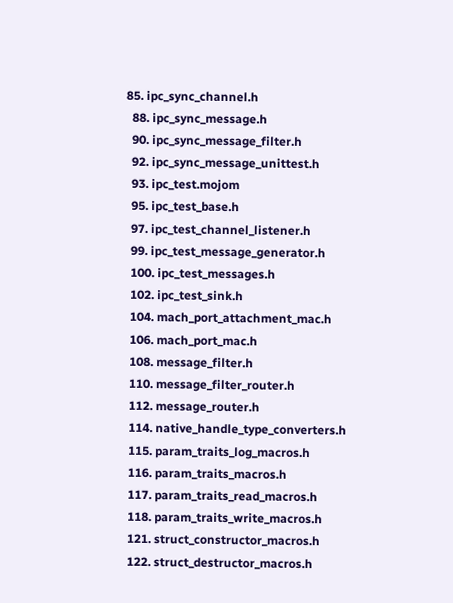85. ipc_sync_channel.h
  88. ipc_sync_message.h
  90. ipc_sync_message_filter.h
  92. ipc_sync_message_unittest.h
  93. ipc_test.mojom
  95. ipc_test_base.h
  97. ipc_test_channel_listener.h
  99. ipc_test_message_generator.h
  100. ipc_test_messages.h
  102. ipc_test_sink.h
  104. mach_port_attachment_mac.h
  106. mach_port_mac.h
  108. message_filter.h
  110. message_filter_router.h
  112. message_router.h
  114. native_handle_type_converters.h
  115. param_traits_log_macros.h
  116. param_traits_macros.h
  117. param_traits_read_macros.h
  118. param_traits_write_macros.h
  121. struct_constructor_macros.h
  122. struct_destructor_macros.h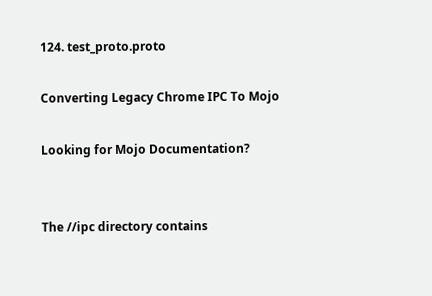124. test_proto.proto

Converting Legacy Chrome IPC To Mojo

Looking for Mojo Documentation?


The //ipc directory contains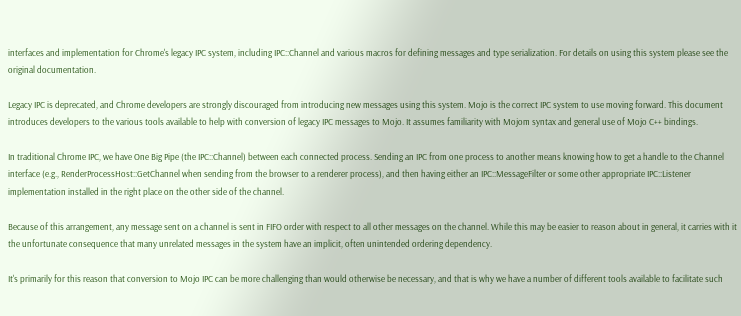interfaces and implementation for Chrome's legacy IPC system, including IPC::Channel and various macros for defining messages and type serialization. For details on using this system please see the original documentation.

Legacy IPC is deprecated, and Chrome developers are strongly discouraged from introducing new messages using this system. Mojo is the correct IPC system to use moving forward. This document introduces developers to the various tools available to help with conversion of legacy IPC messages to Mojo. It assumes familiarity with Mojom syntax and general use of Mojo C++ bindings.

In traditional Chrome IPC, we have One Big Pipe (the IPC::Channel) between each connected process. Sending an IPC from one process to another means knowing how to get a handle to the Channel interface (e.g., RenderProcessHost::GetChannel when sending from the browser to a renderer process), and then having either an IPC::MessageFilter or some other appropriate IPC::Listener implementation installed in the right place on the other side of the channel.

Because of this arrangement, any message sent on a channel is sent in FIFO order with respect to all other messages on the channel. While this may be easier to reason about in general, it carries with it the unfortunate consequence that many unrelated messages in the system have an implicit, often unintended ordering dependency.

It's primarily for this reason that conversion to Mojo IPC can be more challenging than would otherwise be necessary, and that is why we have a number of different tools available to facilitate such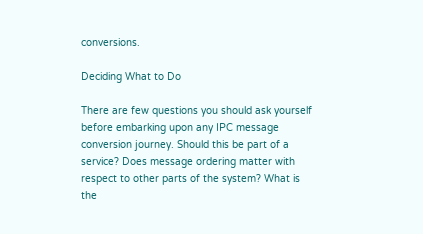conversions.

Deciding What to Do

There are few questions you should ask yourself before embarking upon any IPC message conversion journey. Should this be part of a service? Does message ordering matter with respect to other parts of the system? What is the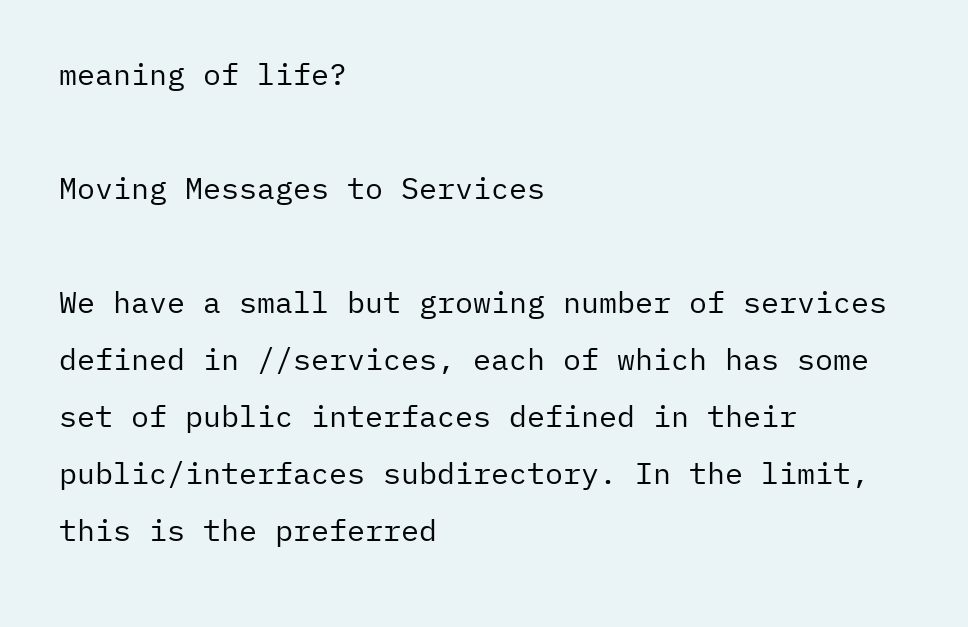meaning of life?

Moving Messages to Services

We have a small but growing number of services defined in //services, each of which has some set of public interfaces defined in their public/interfaces subdirectory. In the limit, this is the preferred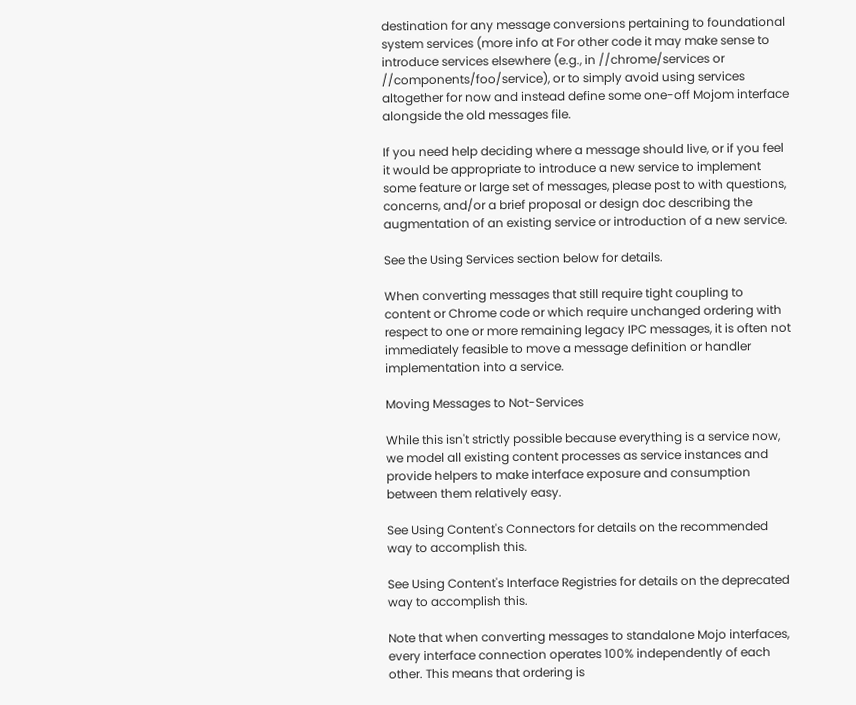destination for any message conversions pertaining to foundational system services (more info at For other code it may make sense to introduce services elsewhere (e.g., in //chrome/services or //components/foo/service), or to simply avoid using services altogether for now and instead define some one-off Mojom interface alongside the old messages file.

If you need help deciding where a message should live, or if you feel it would be appropriate to introduce a new service to implement some feature or large set of messages, please post to with questions, concerns, and/or a brief proposal or design doc describing the augmentation of an existing service or introduction of a new service.

See the Using Services section below for details.

When converting messages that still require tight coupling to content or Chrome code or which require unchanged ordering with respect to one or more remaining legacy IPC messages, it is often not immediately feasible to move a message definition or handler implementation into a service.

Moving Messages to Not-Services

While this isn't strictly possible because everything is a service now, we model all existing content processes as service instances and provide helpers to make interface exposure and consumption between them relatively easy.

See Using Content's Connectors for details on the recommended way to accomplish this.

See Using Content's Interface Registries for details on the deprecated way to accomplish this.

Note that when converting messages to standalone Mojo interfaces, every interface connection operates 100% independently of each other. This means that ordering is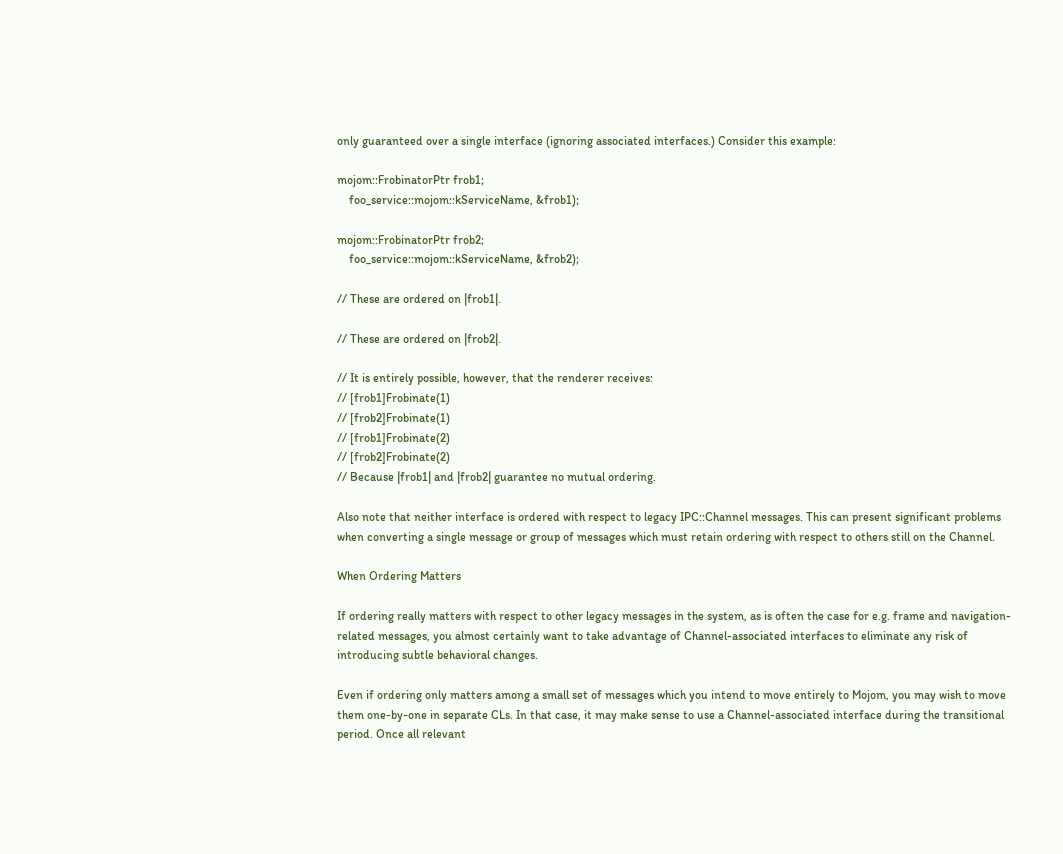only guaranteed over a single interface (ignoring associated interfaces.) Consider this example:

mojom::FrobinatorPtr frob1;
    foo_service::mojom::kServiceName, &frob1);

mojom::FrobinatorPtr frob2;
    foo_service::mojom::kServiceName, &frob2);

// These are ordered on |frob1|.

// These are ordered on |frob2|.

// It is entirely possible, however, that the renderer receives:
// [frob1]Frobinate(1)
// [frob2]Frobinate(1)
// [frob1]Frobinate(2)
// [frob2]Frobinate(2)
// Because |frob1| and |frob2| guarantee no mutual ordering.

Also note that neither interface is ordered with respect to legacy IPC::Channel messages. This can present significant problems when converting a single message or group of messages which must retain ordering with respect to others still on the Channel.

When Ordering Matters

If ordering really matters with respect to other legacy messages in the system, as is often the case for e.g. frame and navigation-related messages, you almost certainly want to take advantage of Channel-associated interfaces to eliminate any risk of introducing subtle behavioral changes.

Even if ordering only matters among a small set of messages which you intend to move entirely to Mojom, you may wish to move them one-by-one in separate CLs. In that case, it may make sense to use a Channel-associated interface during the transitional period. Once all relevant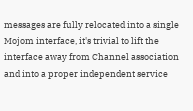messages are fully relocated into a single Mojom interface, it's trivial to lift the interface away from Channel association and into a proper independent service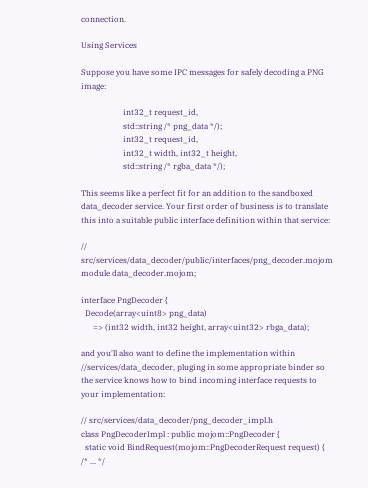connection.

Using Services

Suppose you have some IPC messages for safely decoding a PNG image:

                     int32_t request_id,
                     std::string /* png_data */);
                     int32_t request_id,
                     int32_t width, int32_t height,
                     std::string /* rgba_data */);

This seems like a perfect fit for an addition to the sandboxed data_decoder service. Your first order of business is to translate this into a suitable public interface definition within that service:

// src/services/data_decoder/public/interfaces/png_decoder.mojom
module data_decoder.mojom;

interface PngDecoder {
  Decode(array<uint8> png_data)
      => (int32 width, int32 height, array<uint32> rbga_data);

and you'll also want to define the implementation within //services/data_decoder, pluging in some appropriate binder so the service knows how to bind incoming interface requests to your implementation:

// src/services/data_decoder/png_decoder_impl.h
class PngDecoderImpl : public mojom::PngDecoder {
  static void BindRequest(mojom::PngDecoderRequest request) { /* ... */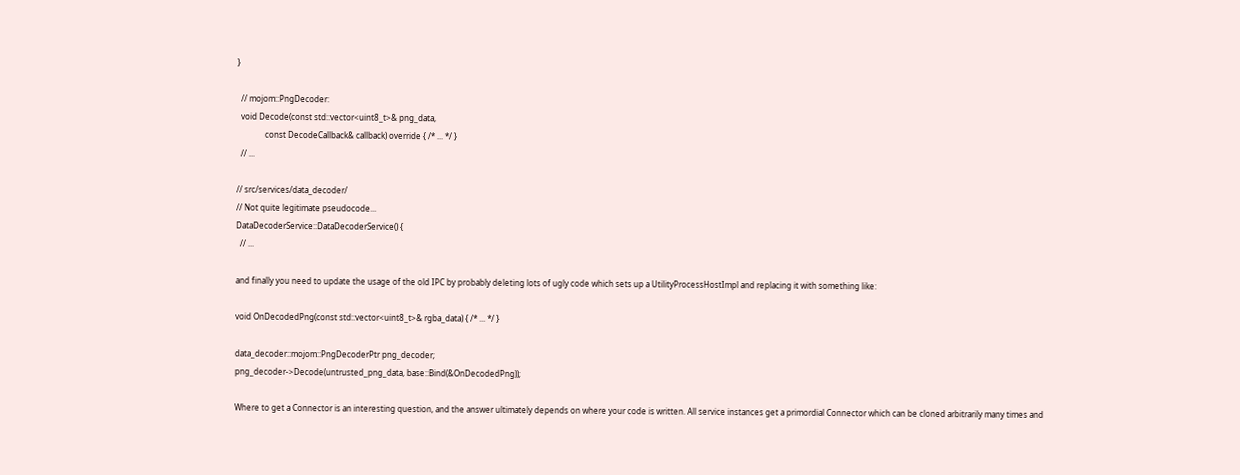}

  // mojom::PngDecoder:
  void Decode(const std::vector<uint8_t>& png_data,
              const DecodeCallback& callback) override { /* ... */ }
  // ...

// src/services/data_decoder/
// Not quite legitimate pseudocode...
DataDecoderService::DataDecoderService() {
  // ...

and finally you need to update the usage of the old IPC by probably deleting lots of ugly code which sets up a UtilityProcessHostImpl and replacing it with something like:

void OnDecodedPng(const std::vector<uint8_t>& rgba_data) { /* ... */ }

data_decoder::mojom::PngDecoderPtr png_decoder;
png_decoder->Decode(untrusted_png_data, base::Bind(&OnDecodedPng));

Where to get a Connector is an interesting question, and the answer ultimately depends on where your code is written. All service instances get a primordial Connector which can be cloned arbitrarily many times and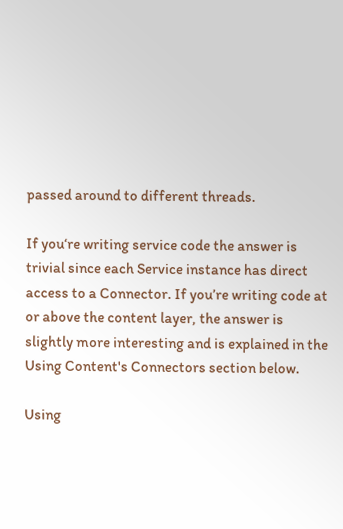passed around to different threads.

If you‘re writing service code the answer is trivial since each Service instance has direct access to a Connector. If you’re writing code at or above the content layer, the answer is slightly more interesting and is explained in the Using Content's Connectors section below.

Using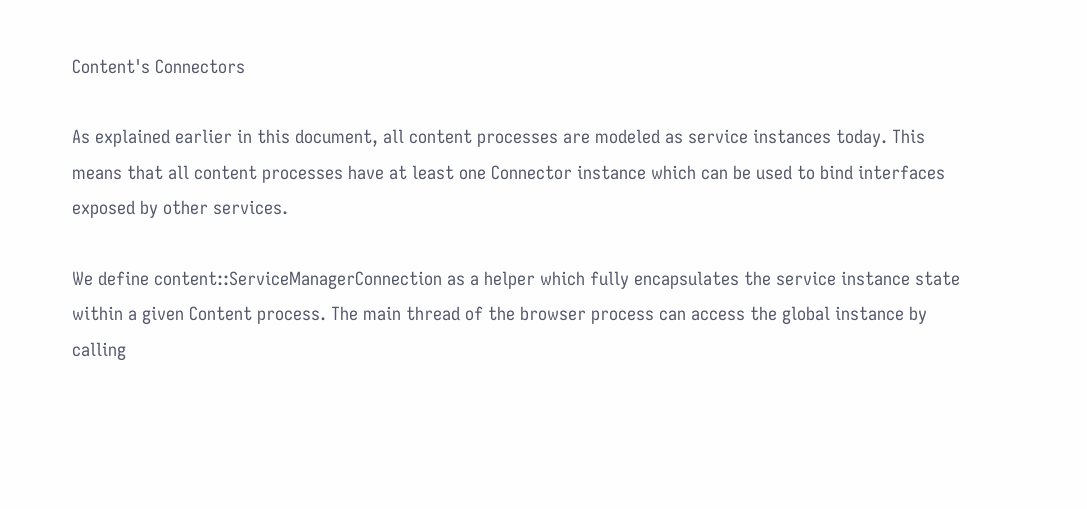Content's Connectors

As explained earlier in this document, all content processes are modeled as service instances today. This means that all content processes have at least one Connector instance which can be used to bind interfaces exposed by other services.

We define content::ServiceManagerConnection as a helper which fully encapsulates the service instance state within a given Content process. The main thread of the browser process can access the global instance by calling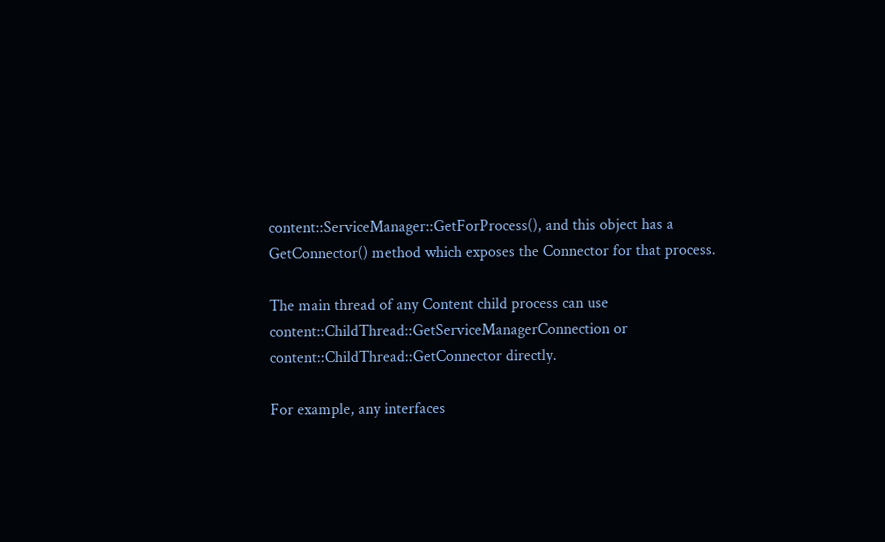content::ServiceManager::GetForProcess(), and this object has a GetConnector() method which exposes the Connector for that process.

The main thread of any Content child process can use content::ChildThread::GetServiceManagerConnection or content::ChildThread::GetConnector directly.

For example, any interfaces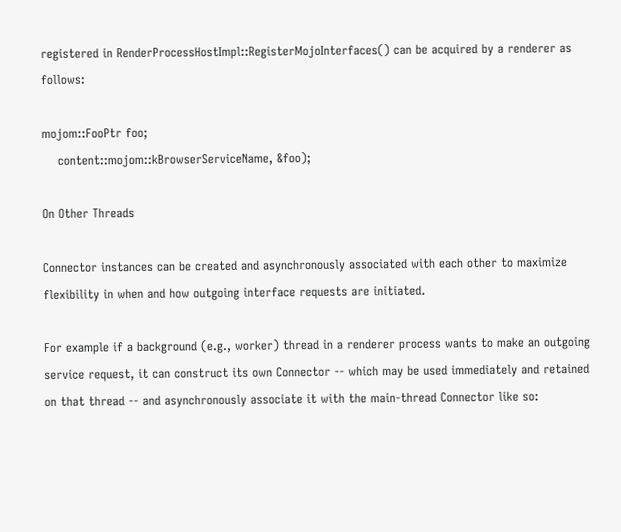registered in RenderProcessHostImpl::RegisterMojoInterfaces() can be acquired by a renderer as follows:

mojom::FooPtr foo;
    content::mojom::kBrowserServiceName, &foo);

On Other Threads

Connector instances can be created and asynchronously associated with each other to maximize flexibility in when and how outgoing interface requests are initiated.

For example if a background (e.g., worker) thread in a renderer process wants to make an outgoing service request, it can construct its own Connector -- which may be used immediately and retained on that thread -- and asynchronously associate it with the main-thread Connector like so: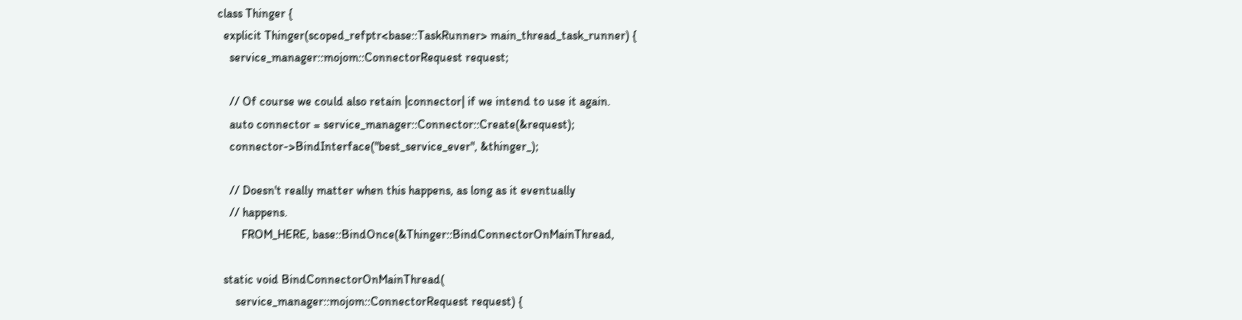class Thinger {
  explicit Thinger(scoped_refptr<base::TaskRunner> main_thread_task_runner) {
    service_manager::mojom::ConnectorRequest request;

    // Of course we could also retain |connector| if we intend to use it again.
    auto connector = service_manager::Connector::Create(&request);
    connector->BindInterface("best_service_ever", &thinger_);

    // Doesn't really matter when this happens, as long as it eventually
    // happens.
        FROM_HERE, base::BindOnce(&Thinger::BindConnectorOnMainThread,

  static void BindConnectorOnMainThread(
      service_manager::mojom::ConnectorRequest request) {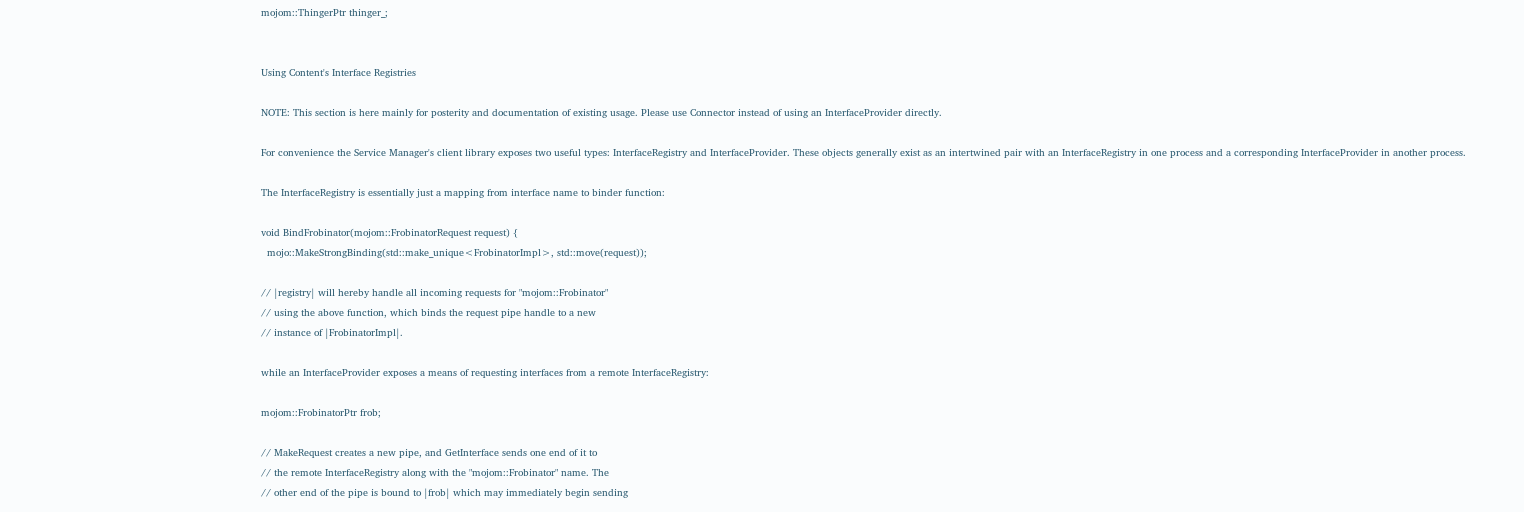mojom::ThingerPtr thinger_;


Using Content's Interface Registries

NOTE: This section is here mainly for posterity and documentation of existing usage. Please use Connector instead of using an InterfaceProvider directly.

For convenience the Service Manager's client library exposes two useful types: InterfaceRegistry and InterfaceProvider. These objects generally exist as an intertwined pair with an InterfaceRegistry in one process and a corresponding InterfaceProvider in another process.

The InterfaceRegistry is essentially just a mapping from interface name to binder function:

void BindFrobinator(mojom::FrobinatorRequest request) {
  mojo::MakeStrongBinding(std::make_unique<FrobinatorImpl>, std::move(request));

// |registry| will hereby handle all incoming requests for "mojom::Frobinator"
// using the above function, which binds the request pipe handle to a new
// instance of |FrobinatorImpl|.

while an InterfaceProvider exposes a means of requesting interfaces from a remote InterfaceRegistry:

mojom::FrobinatorPtr frob;

// MakeRequest creates a new pipe, and GetInterface sends one end of it to
// the remote InterfaceRegistry along with the "mojom::Frobinator" name. The
// other end of the pipe is bound to |frob| which may immediately begin sending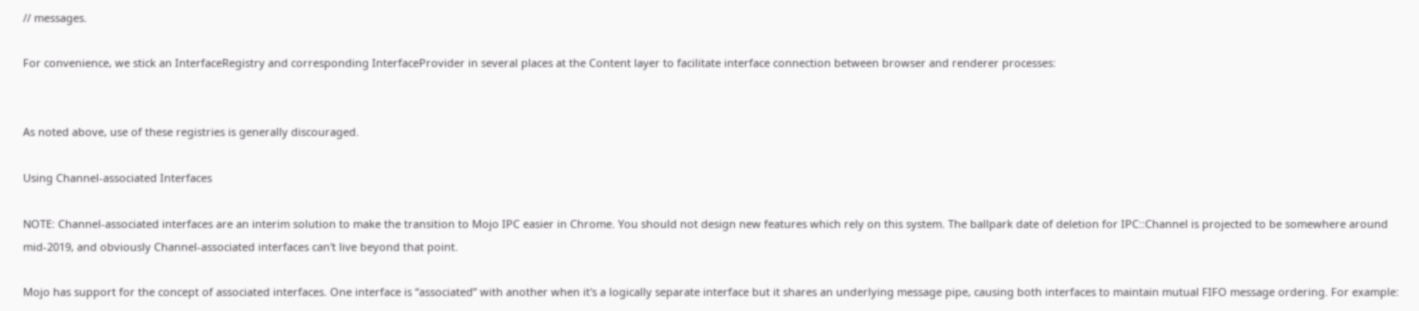// messages.

For convenience, we stick an InterfaceRegistry and corresponding InterfaceProvider in several places at the Content layer to facilitate interface connection between browser and renderer processes:


As noted above, use of these registries is generally discouraged.

Using Channel-associated Interfaces

NOTE: Channel-associated interfaces are an interim solution to make the transition to Mojo IPC easier in Chrome. You should not design new features which rely on this system. The ballpark date of deletion for IPC::Channel is projected to be somewhere around mid-2019, and obviously Channel-associated interfaces can't live beyond that point.

Mojo has support for the concept of associated interfaces. One interface is “associated” with another when it's a logically separate interface but it shares an underlying message pipe, causing both interfaces to maintain mutual FIFO message ordering. For example: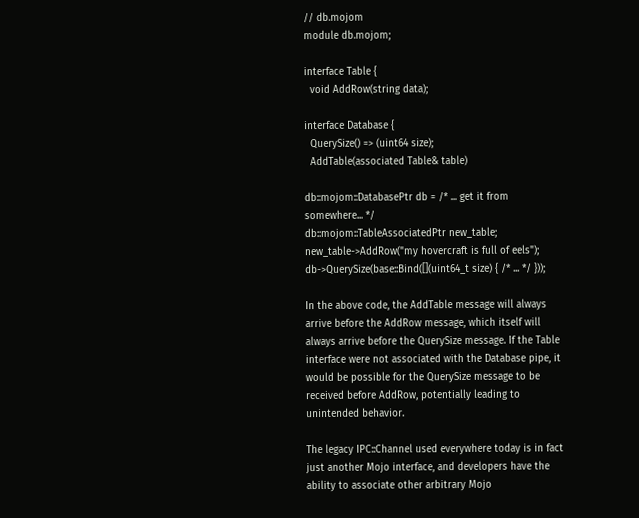// db.mojom
module db.mojom;

interface Table {
  void AddRow(string data);

interface Database {
  QuerySize() => (uint64 size);
  AddTable(associated Table& table)

db::mojom::DatabasePtr db = /* ... get it from somewhere... */
db::mojom::TableAssociatedPtr new_table;
new_table->AddRow("my hovercraft is full of eels");
db->QuerySize(base::Bind([](uint64_t size) { /* ... */ }));

In the above code, the AddTable message will always arrive before the AddRow message, which itself will always arrive before the QuerySize message. If the Table interface were not associated with the Database pipe, it would be possible for the QuerySize message to be received before AddRow, potentially leading to unintended behavior.

The legacy IPC::Channel used everywhere today is in fact just another Mojo interface, and developers have the ability to associate other arbitrary Mojo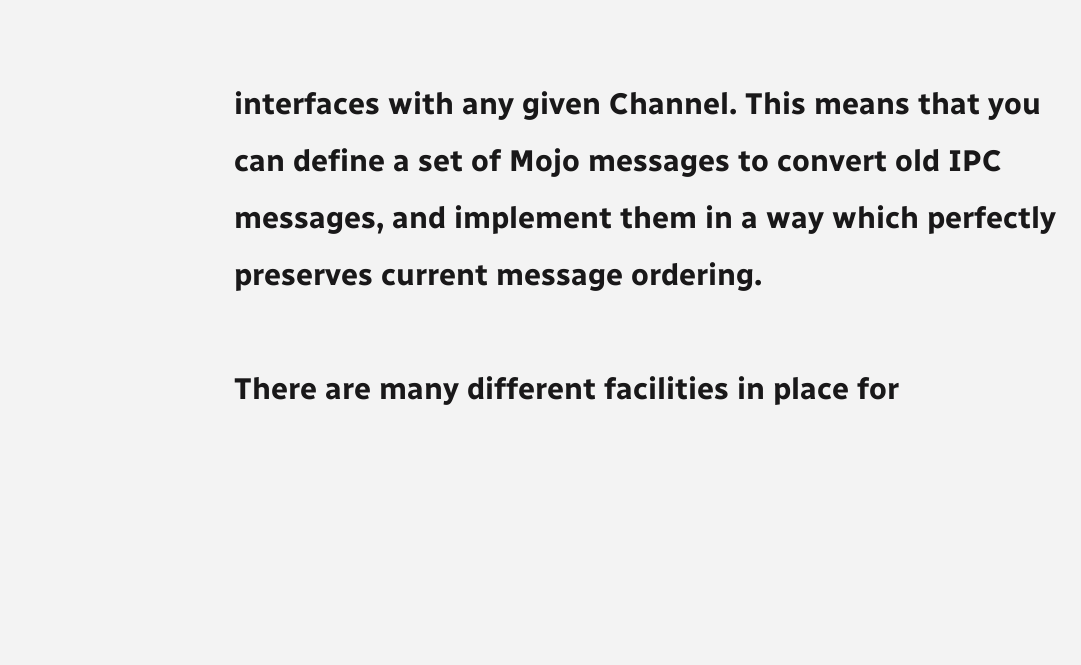interfaces with any given Channel. This means that you can define a set of Mojo messages to convert old IPC messages, and implement them in a way which perfectly preserves current message ordering.

There are many different facilities in place for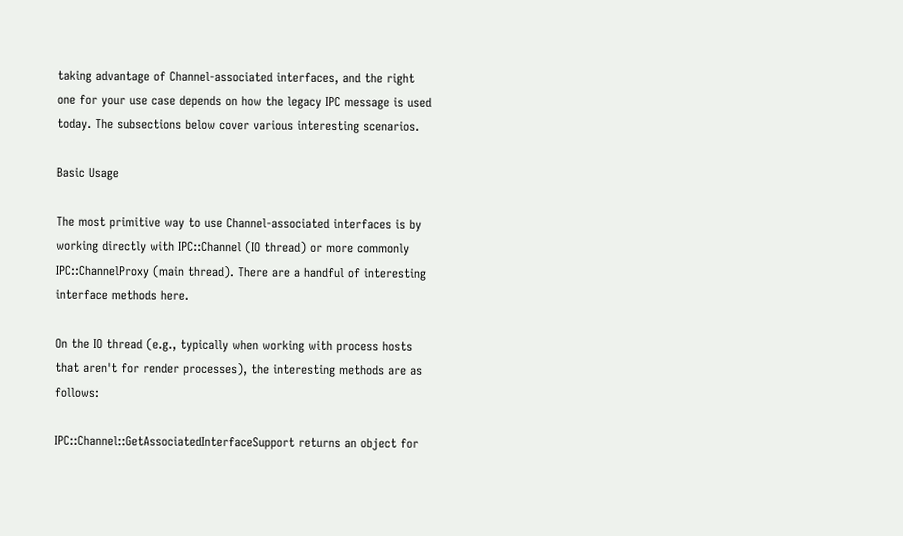taking advantage of Channel-associated interfaces, and the right one for your use case depends on how the legacy IPC message is used today. The subsections below cover various interesting scenarios.

Basic Usage

The most primitive way to use Channel-associated interfaces is by working directly with IPC::Channel (IO thread) or more commonly IPC::ChannelProxy (main thread). There are a handful of interesting interface methods here.

On the IO thread (e.g., typically when working with process hosts that aren't for render processes), the interesting methods are as follows:

IPC::Channel::GetAssociatedInterfaceSupport returns an object for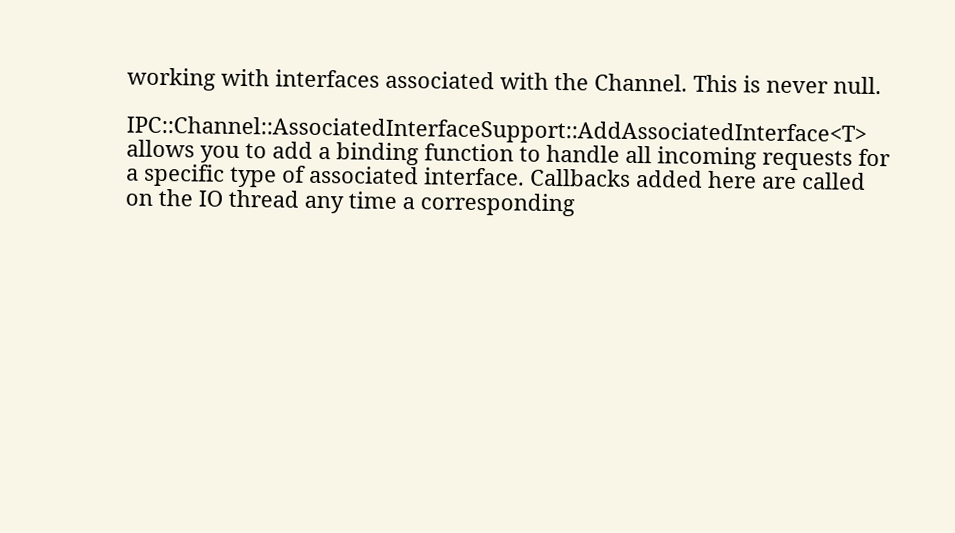working with interfaces associated with the Channel. This is never null.

IPC::Channel::AssociatedInterfaceSupport::AddAssociatedInterface<T> allows you to add a binding function to handle all incoming requests for a specific type of associated interface. Callbacks added here are called on the IO thread any time a corresponding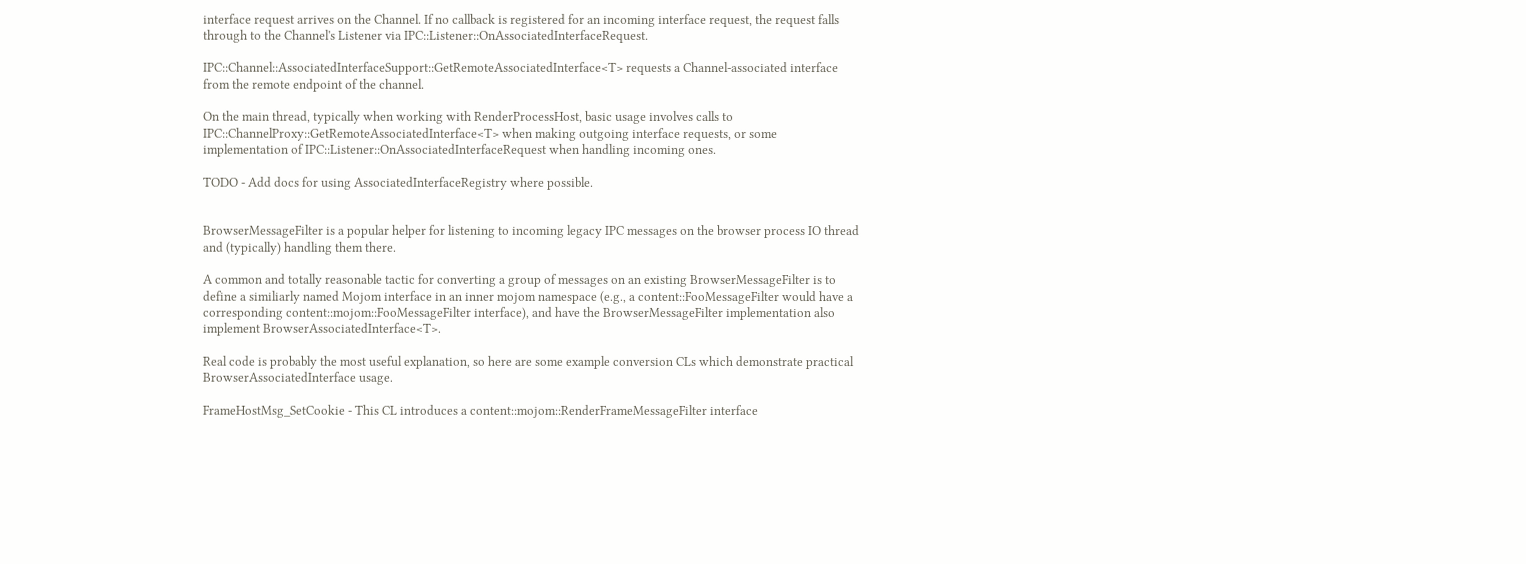interface request arrives on the Channel. If no callback is registered for an incoming interface request, the request falls through to the Channel's Listener via IPC::Listener::OnAssociatedInterfaceRequest.

IPC::Channel::AssociatedInterfaceSupport::GetRemoteAssociatedInterface<T> requests a Channel-associated interface from the remote endpoint of the channel.

On the main thread, typically when working with RenderProcessHost, basic usage involves calls to IPC::ChannelProxy::GetRemoteAssociatedInterface<T> when making outgoing interface requests, or some implementation of IPC::Listener::OnAssociatedInterfaceRequest when handling incoming ones.

TODO - Add docs for using AssociatedInterfaceRegistry where possible.


BrowserMessageFilter is a popular helper for listening to incoming legacy IPC messages on the browser process IO thread and (typically) handling them there.

A common and totally reasonable tactic for converting a group of messages on an existing BrowserMessageFilter is to define a similiarly named Mojom interface in an inner mojom namespace (e.g., a content::FooMessageFilter would have a corresponding content::mojom::FooMessageFilter interface), and have the BrowserMessageFilter implementation also implement BrowserAssociatedInterface<T>.

Real code is probably the most useful explanation, so here are some example conversion CLs which demonstrate practical BrowserAssociatedInterface usage.

FrameHostMsg_SetCookie - This CL introduces a content::mojom::RenderFrameMessageFilter interface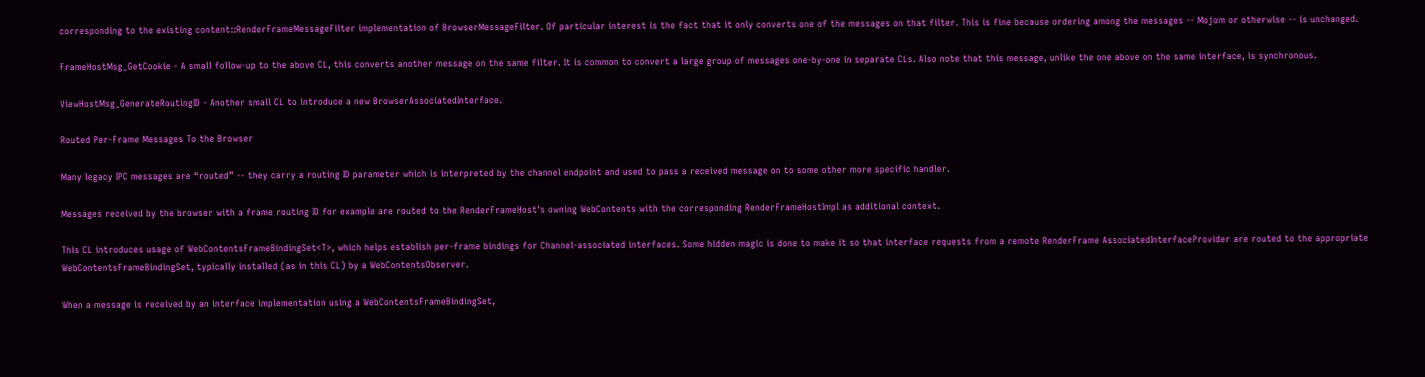corresponding to the existing content::RenderFrameMessageFilter implementation of BrowserMessageFilter. Of particular interest is the fact that it only converts one of the messages on that filter. This is fine because ordering among the messages -- Mojom or otherwise -- is unchanged.

FrameHostMsg_GetCookie - A small follow-up to the above CL, this converts another message on the same filter. It is common to convert a large group of messages one-by-one in separate CLs. Also note that this message, unlike the one above on the same interface, is synchronous.

ViewHostMsg_GenerateRoutingID - Another small CL to introduce a new BrowserAssociatedInterface.

Routed Per-Frame Messages To the Browser

Many legacy IPC messages are “routed” -- they carry a routing ID parameter which is interpreted by the channel endpoint and used to pass a received message on to some other more specific handler.

Messages received by the browser with a frame routing ID for example are routed to the RenderFrameHost's owning WebContents with the corresponding RenderFrameHostImpl as additional context.

This CL introduces usage of WebContentsFrameBindingSet<T>, which helps establish per-frame bindings for Channel-associated interfaces. Some hidden magic is done to make it so that interface requests from a remote RenderFrame AssociatedInterfaceProvider are routed to the appropriate WebContentsFrameBindingSet, typically installed (as in this CL) by a WebContentsObserver.

When a message is received by an interface implementation using a WebContentsFrameBindingSet,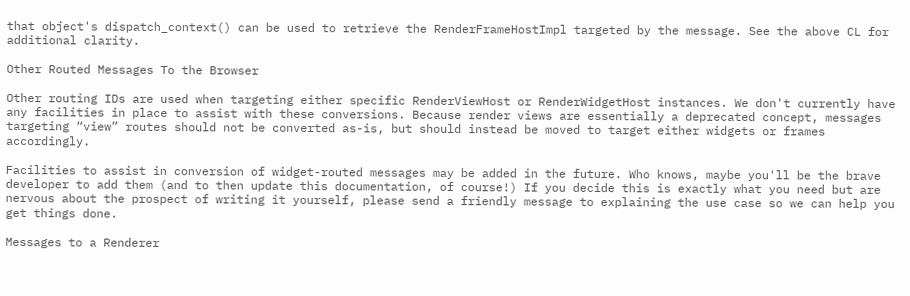that object's dispatch_context() can be used to retrieve the RenderFrameHostImpl targeted by the message. See the above CL for additional clarity.

Other Routed Messages To the Browser

Other routing IDs are used when targeting either specific RenderViewHost or RenderWidgetHost instances. We don't currently have any facilities in place to assist with these conversions. Because render views are essentially a deprecated concept, messages targeting “view” routes should not be converted as-is, but should instead be moved to target either widgets or frames accordingly.

Facilities to assist in conversion of widget-routed messages may be added in the future. Who knows, maybe you'll be the brave developer to add them (and to then update this documentation, of course!) If you decide this is exactly what you need but are nervous about the prospect of writing it yourself, please send a friendly message to explaining the use case so we can help you get things done.

Messages to a Renderer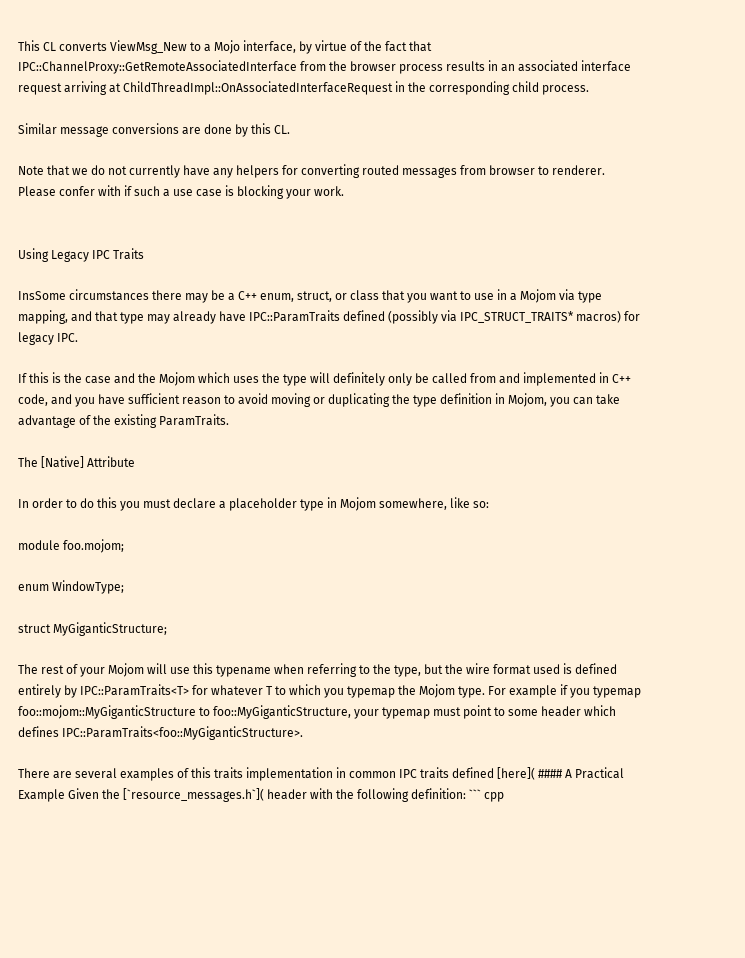This CL converts ViewMsg_New to a Mojo interface, by virtue of the fact that IPC::ChannelProxy::GetRemoteAssociatedInterface from the browser process results in an associated interface request arriving at ChildThreadImpl::OnAssociatedInterfaceRequest in the corresponding child process.

Similar message conversions are done by this CL.

Note that we do not currently have any helpers for converting routed messages from browser to renderer. Please confer with if such a use case is blocking your work.


Using Legacy IPC Traits

InsSome circumstances there may be a C++ enum, struct, or class that you want to use in a Mojom via type mapping, and that type may already have IPC::ParamTraits defined (possibly via IPC_STRUCT_TRAITS* macros) for legacy IPC.

If this is the case and the Mojom which uses the type will definitely only be called from and implemented in C++ code, and you have sufficient reason to avoid moving or duplicating the type definition in Mojom, you can take advantage of the existing ParamTraits.

The [Native] Attribute

In order to do this you must declare a placeholder type in Mojom somewhere, like so:

module foo.mojom;

enum WindowType;

struct MyGiganticStructure;

The rest of your Mojom will use this typename when referring to the type, but the wire format used is defined entirely by IPC::ParamTraits<T> for whatever T to which you typemap the Mojom type. For example if you typemap foo::mojom::MyGiganticStructure to foo::MyGiganticStructure, your typemap must point to some header which defines IPC::ParamTraits<foo::MyGiganticStructure>.

There are several examples of this traits implementation in common IPC traits defined [here]( #### A Practical Example Given the [`resource_messages.h`]( header with the following definition: ``` cpp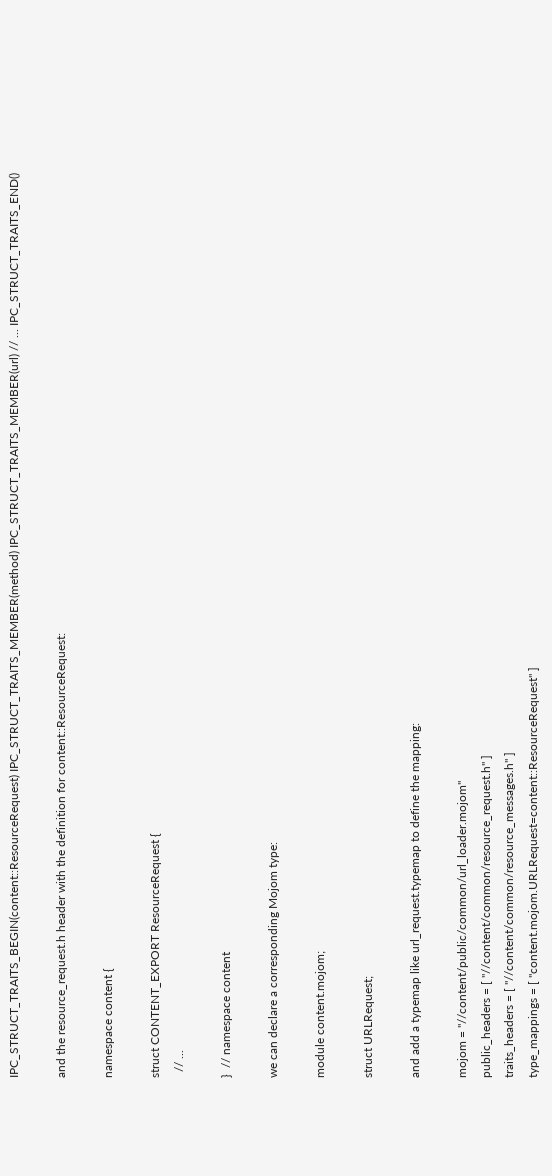IPC_STRUCT_TRAITS_BEGIN(content::ResourceRequest) IPC_STRUCT_TRAITS_MEMBER(method) IPC_STRUCT_TRAITS_MEMBER(url) // ... IPC_STRUCT_TRAITS_END()

and the resource_request.h header with the definition for content::ResourceRequest:

namespace content {

struct CONTENT_EXPORT ResourceRequest {
  // ...

}  // namespace content

we can declare a corresponding Mojom type:

module content.mojom;

struct URLRequest;

and add a typemap like url_request.typemap to define the mapping:

mojom = "//content/public/common/url_loader.mojom"
public_headers = [ "//content/common/resource_request.h" ]
traits_headers = [ "//content/common/resource_messages.h" ]
type_mappings = [ "content.mojom.URLRequest=content::ResourceRequest" ]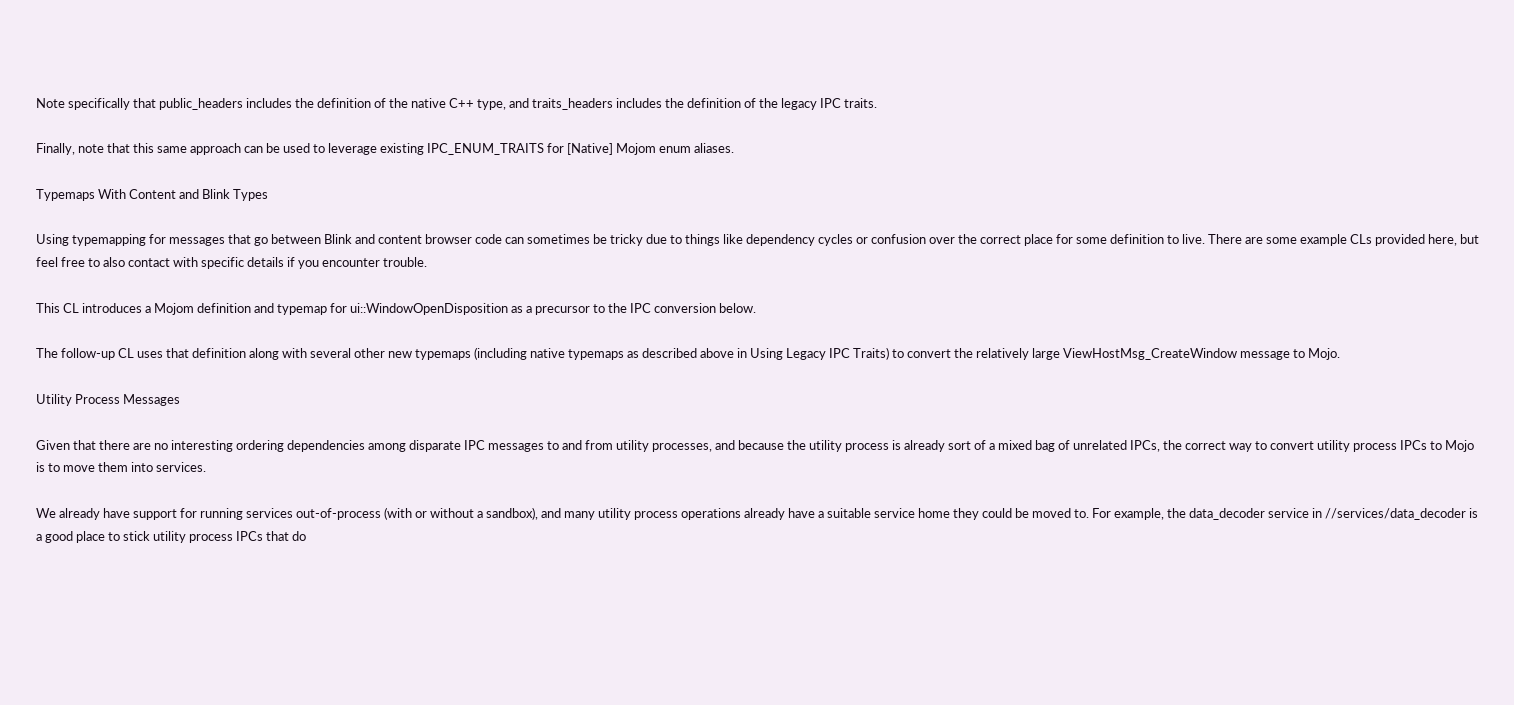Note specifically that public_headers includes the definition of the native C++ type, and traits_headers includes the definition of the legacy IPC traits.

Finally, note that this same approach can be used to leverage existing IPC_ENUM_TRAITS for [Native] Mojom enum aliases.

Typemaps With Content and Blink Types

Using typemapping for messages that go between Blink and content browser code can sometimes be tricky due to things like dependency cycles or confusion over the correct place for some definition to live. There are some example CLs provided here, but feel free to also contact with specific details if you encounter trouble.

This CL introduces a Mojom definition and typemap for ui::WindowOpenDisposition as a precursor to the IPC conversion below.

The follow-up CL uses that definition along with several other new typemaps (including native typemaps as described above in Using Legacy IPC Traits) to convert the relatively large ViewHostMsg_CreateWindow message to Mojo.

Utility Process Messages

Given that there are no interesting ordering dependencies among disparate IPC messages to and from utility processes, and because the utility process is already sort of a mixed bag of unrelated IPCs, the correct way to convert utility process IPCs to Mojo is to move them into services.

We already have support for running services out-of-process (with or without a sandbox), and many utility process operations already have a suitable service home they could be moved to. For example, the data_decoder service in //services/data_decoder is a good place to stick utility process IPCs that do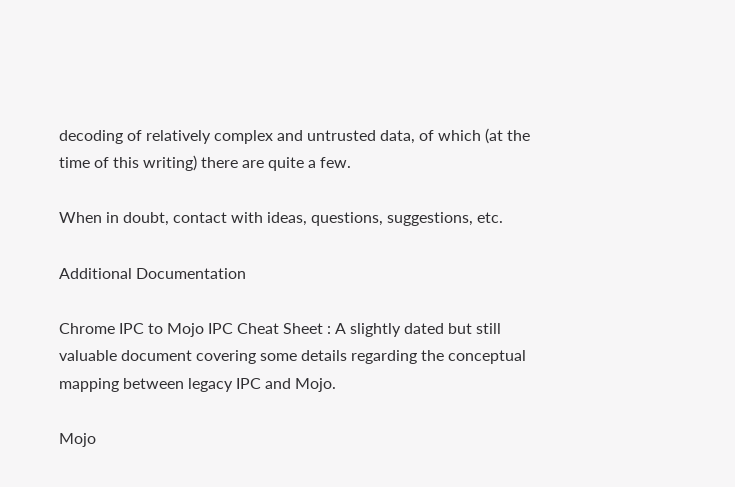decoding of relatively complex and untrusted data, of which (at the time of this writing) there are quite a few.

When in doubt, contact with ideas, questions, suggestions, etc.

Additional Documentation

Chrome IPC to Mojo IPC Cheat Sheet : A slightly dated but still valuable document covering some details regarding the conceptual mapping between legacy IPC and Mojo.

Mojo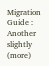Migration Guide : Another slightly (more)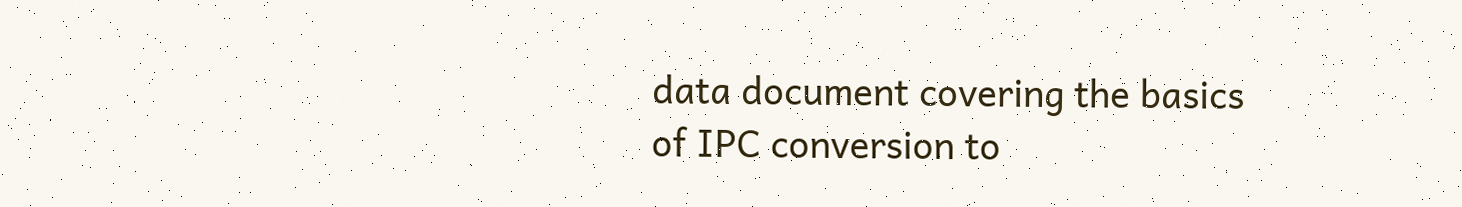data document covering the basics of IPC conversion to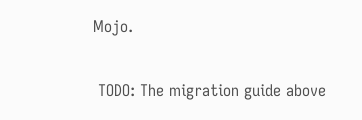Mojo.

 TODO: The migration guide above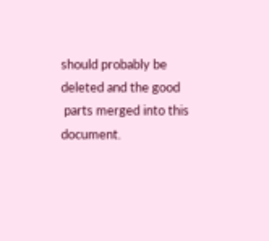should probably be deleted and the good
 parts merged into this document.